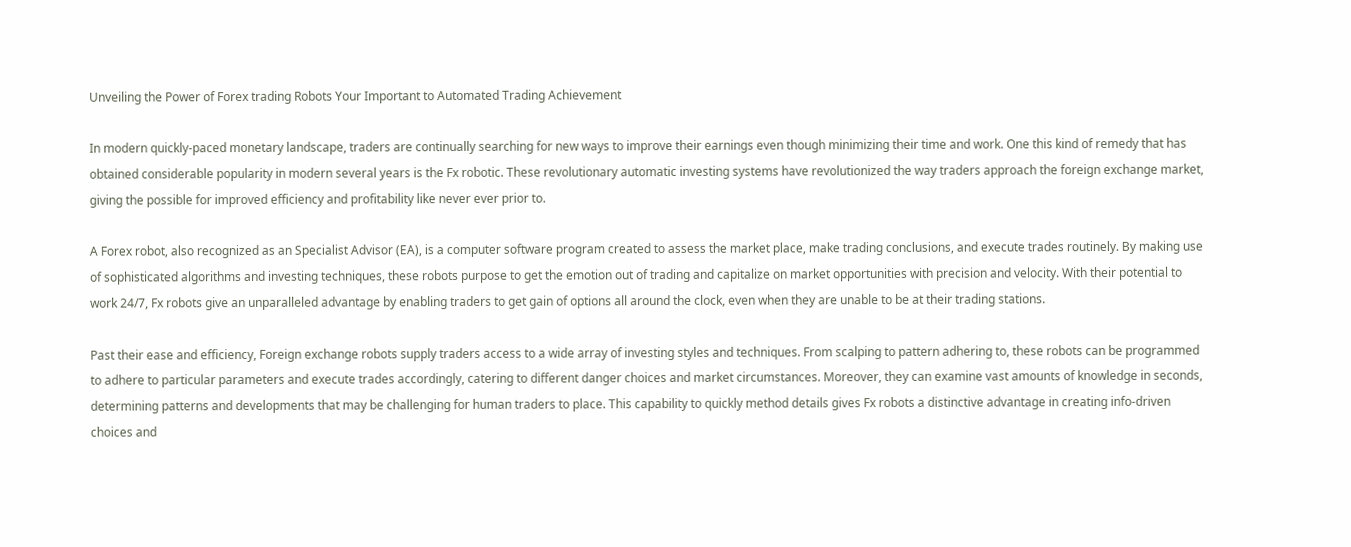Unveiling the Power of Forex trading Robots Your Important to Automated Trading Achievement

In modern quickly-paced monetary landscape, traders are continually searching for new ways to improve their earnings even though minimizing their time and work. One this kind of remedy that has obtained considerable popularity in modern several years is the Fx robotic. These revolutionary automatic investing systems have revolutionized the way traders approach the foreign exchange market, giving the possible for improved efficiency and profitability like never ever prior to.

A Forex robot, also recognized as an Specialist Advisor (EA), is a computer software program created to assess the market place, make trading conclusions, and execute trades routinely. By making use of sophisticated algorithms and investing techniques, these robots purpose to get the emotion out of trading and capitalize on market opportunities with precision and velocity. With their potential to work 24/7, Fx robots give an unparalleled advantage by enabling traders to get gain of options all around the clock, even when they are unable to be at their trading stations.

Past their ease and efficiency, Foreign exchange robots supply traders access to a wide array of investing styles and techniques. From scalping to pattern adhering to, these robots can be programmed to adhere to particular parameters and execute trades accordingly, catering to different danger choices and market circumstances. Moreover, they can examine vast amounts of knowledge in seconds, determining patterns and developments that may be challenging for human traders to place. This capability to quickly method details gives Fx robots a distinctive advantage in creating info-driven choices and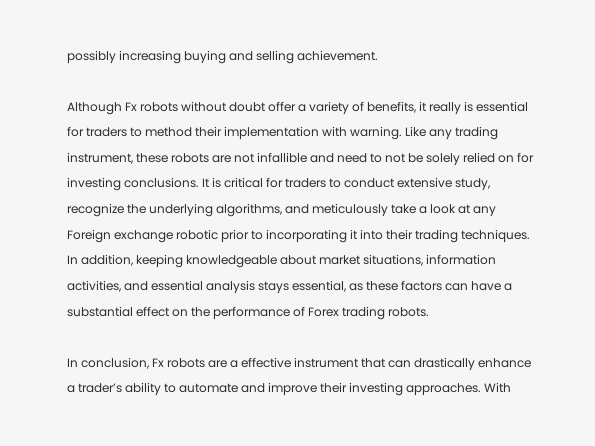possibly increasing buying and selling achievement.

Although Fx robots without doubt offer a variety of benefits, it really is essential for traders to method their implementation with warning. Like any trading instrument, these robots are not infallible and need to not be solely relied on for investing conclusions. It is critical for traders to conduct extensive study, recognize the underlying algorithms, and meticulously take a look at any Foreign exchange robotic prior to incorporating it into their trading techniques. In addition, keeping knowledgeable about market situations, information activities, and essential analysis stays essential, as these factors can have a substantial effect on the performance of Forex trading robots.

In conclusion, Fx robots are a effective instrument that can drastically enhance a trader’s ability to automate and improve their investing approaches. With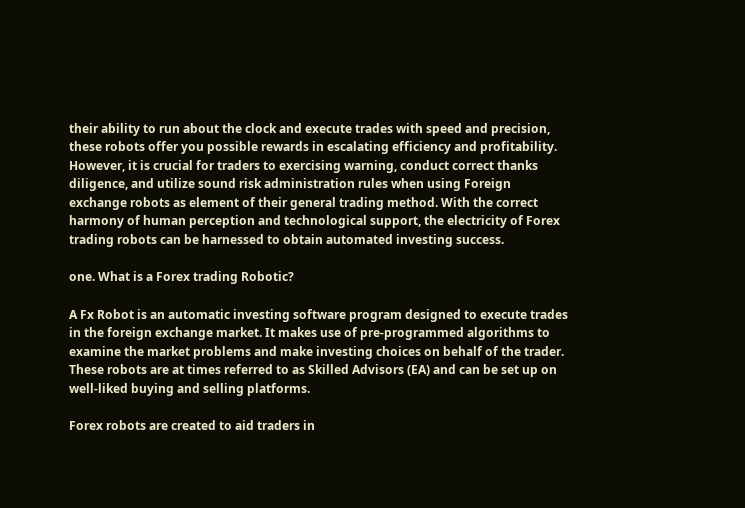their ability to run about the clock and execute trades with speed and precision, these robots offer you possible rewards in escalating efficiency and profitability. However, it is crucial for traders to exercising warning, conduct correct thanks diligence, and utilize sound risk administration rules when using Foreign exchange robots as element of their general trading method. With the correct harmony of human perception and technological support, the electricity of Forex trading robots can be harnessed to obtain automated investing success.

one. What is a Forex trading Robotic?

A Fx Robot is an automatic investing software program designed to execute trades in the foreign exchange market. It makes use of pre-programmed algorithms to examine the market problems and make investing choices on behalf of the trader. These robots are at times referred to as Skilled Advisors (EA) and can be set up on well-liked buying and selling platforms.

Forex robots are created to aid traders in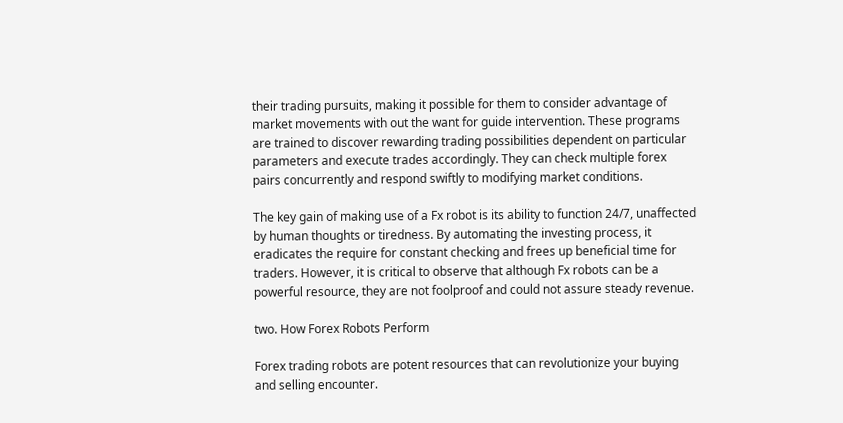their trading pursuits, making it possible for them to consider advantage of market movements with out the want for guide intervention. These programs are trained to discover rewarding trading possibilities dependent on particular parameters and execute trades accordingly. They can check multiple forex pairs concurrently and respond swiftly to modifying market conditions.

The key gain of making use of a Fx robot is its ability to function 24/7, unaffected by human thoughts or tiredness. By automating the investing process, it eradicates the require for constant checking and frees up beneficial time for traders. However, it is critical to observe that although Fx robots can be a powerful resource, they are not foolproof and could not assure steady revenue.

two. How Forex Robots Perform

Forex trading robots are potent resources that can revolutionize your buying and selling encounter.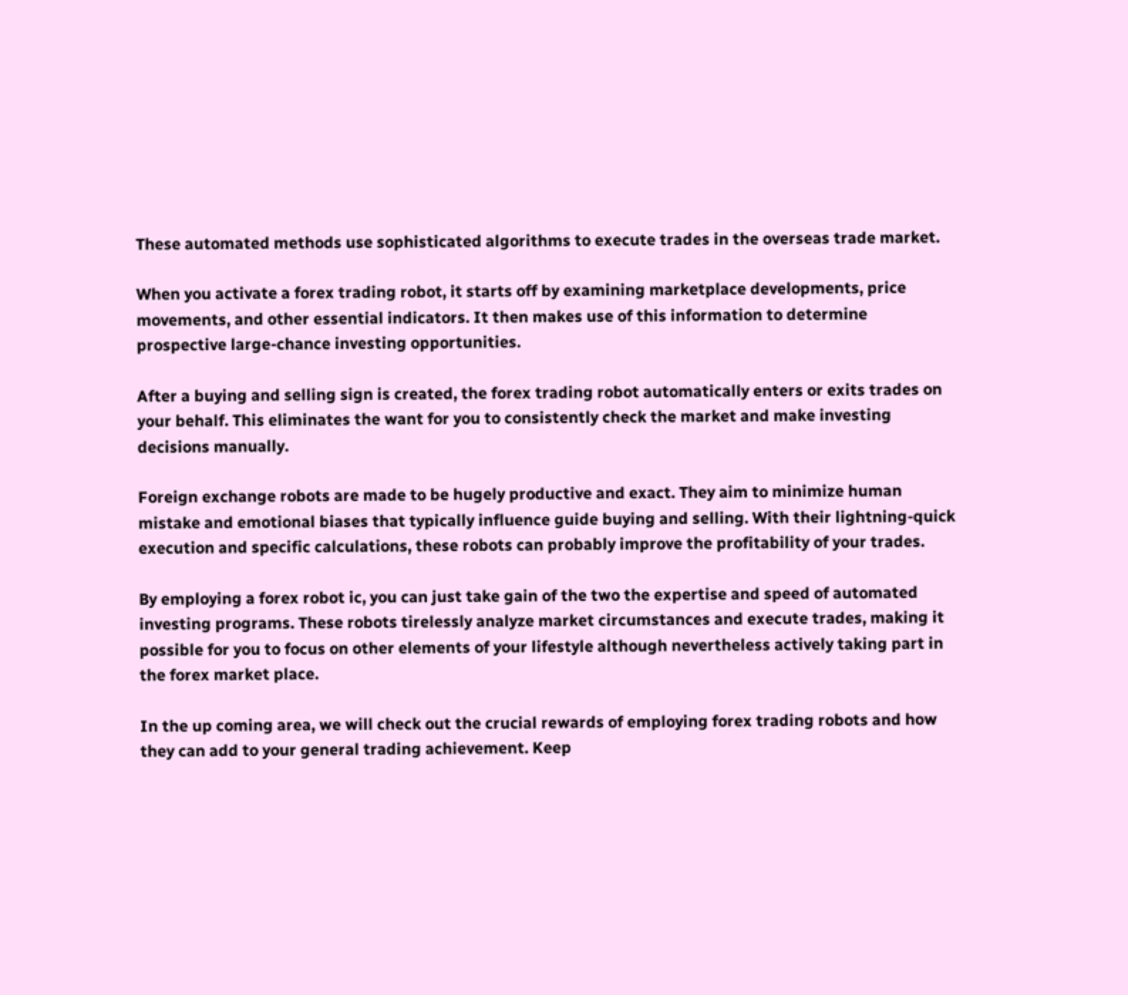These automated methods use sophisticated algorithms to execute trades in the overseas trade market.

When you activate a forex trading robot, it starts off by examining marketplace developments, price movements, and other essential indicators. It then makes use of this information to determine prospective large-chance investing opportunities.

After a buying and selling sign is created, the forex trading robot automatically enters or exits trades on your behalf. This eliminates the want for you to consistently check the market and make investing decisions manually.

Foreign exchange robots are made to be hugely productive and exact. They aim to minimize human mistake and emotional biases that typically influence guide buying and selling. With their lightning-quick execution and specific calculations, these robots can probably improve the profitability of your trades.

By employing a forex robot ic, you can just take gain of the two the expertise and speed of automated investing programs. These robots tirelessly analyze market circumstances and execute trades, making it possible for you to focus on other elements of your lifestyle although nevertheless actively taking part in the forex market place.

In the up coming area, we will check out the crucial rewards of employing forex trading robots and how they can add to your general trading achievement. Keep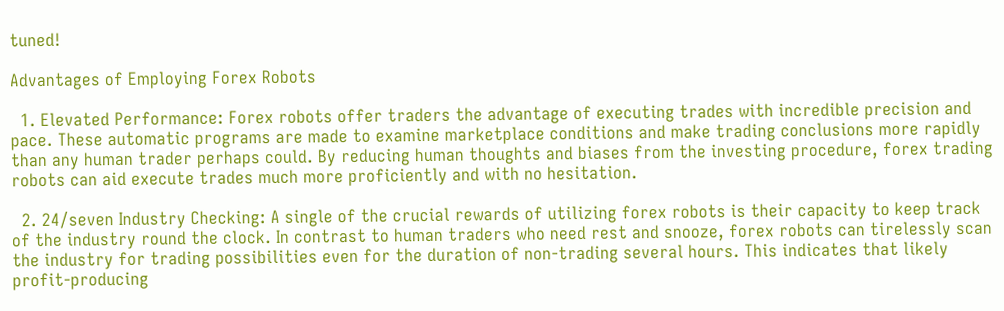tuned!

Advantages of Employing Forex Robots

  1. Elevated Performance: Forex robots offer traders the advantage of executing trades with incredible precision and pace. These automatic programs are made to examine marketplace conditions and make trading conclusions more rapidly than any human trader perhaps could. By reducing human thoughts and biases from the investing procedure, forex trading robots can aid execute trades much more proficiently and with no hesitation.

  2. 24/seven Industry Checking: A single of the crucial rewards of utilizing forex robots is their capacity to keep track of the industry round the clock. In contrast to human traders who need rest and snooze, forex robots can tirelessly scan the industry for trading possibilities even for the duration of non-trading several hours. This indicates that likely profit-producing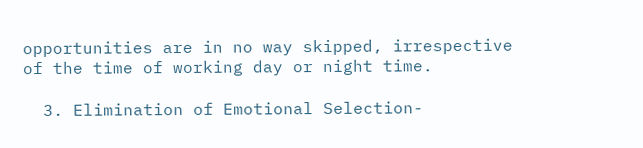opportunities are in no way skipped, irrespective of the time of working day or night time.

  3. Elimination of Emotional Selection-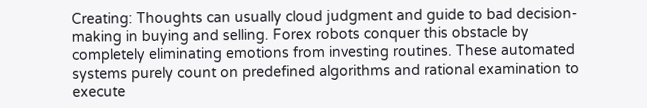Creating: Thoughts can usually cloud judgment and guide to bad decision-making in buying and selling. Forex robots conquer this obstacle by completely eliminating emotions from investing routines. These automated systems purely count on predefined algorithms and rational examination to execute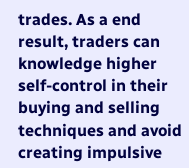trades. As a end result, traders can knowledge higher self-control in their buying and selling techniques and avoid creating impulsive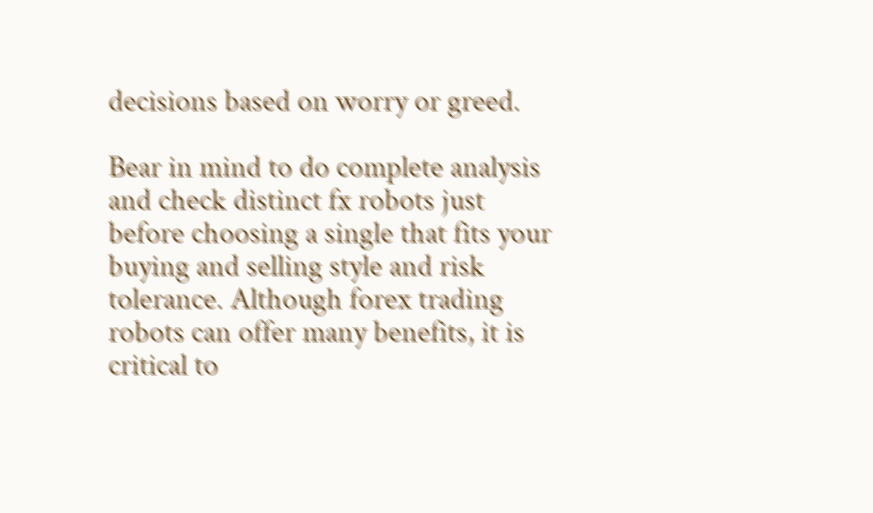decisions based on worry or greed.

Bear in mind to do complete analysis and check distinct fx robots just before choosing a single that fits your buying and selling style and risk tolerance. Although forex trading robots can offer many benefits, it is critical to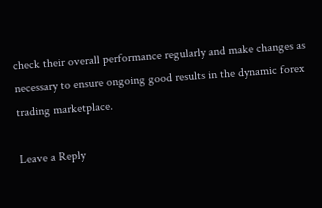check their overall performance regularly and make changes as necessary to ensure ongoing good results in the dynamic forex trading marketplace.

Leave a Reply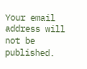Your email address will not be published.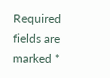Required fields are marked *